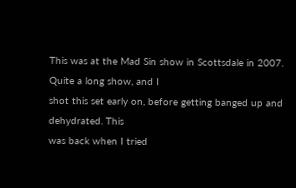This was at the Mad Sin show in Scottsdale in 2007. Quite a long show, and I
shot this set early on, before getting banged up and dehydrated. This
was back when I tried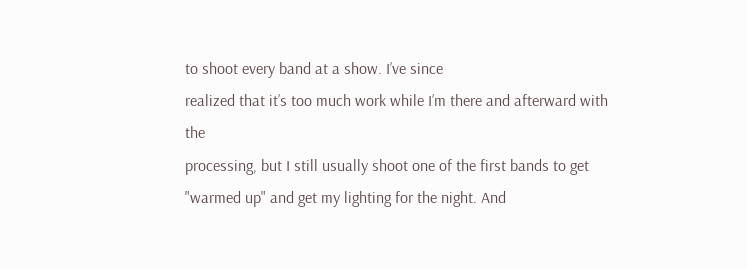to shoot every band at a show. I’ve since
realized that it’s too much work while I’m there and afterward with the
processing, but I still usually shoot one of the first bands to get
"warmed up" and get my lighting for the night. And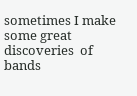sometimes I make
some great discoveries  of  bands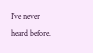I’ve never heard before.